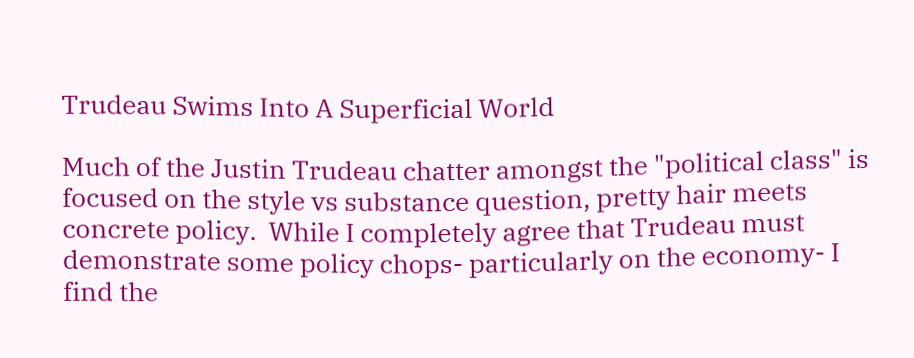Trudeau Swims Into A Superficial World

Much of the Justin Trudeau chatter amongst the "political class" is focused on the style vs substance question, pretty hair meets concrete policy.  While I completely agree that Trudeau must demonstrate some policy chops- particularly on the economy- I find the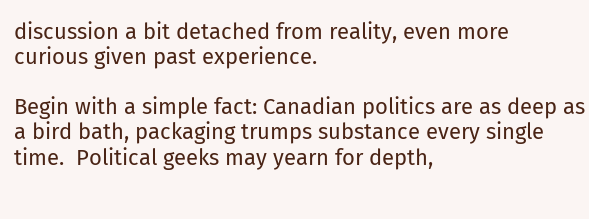discussion a bit detached from reality, even more curious given past experience.

Begin with a simple fact: Canadian politics are as deep as a bird bath, packaging trumps substance every single time.  Political geeks may yearn for depth,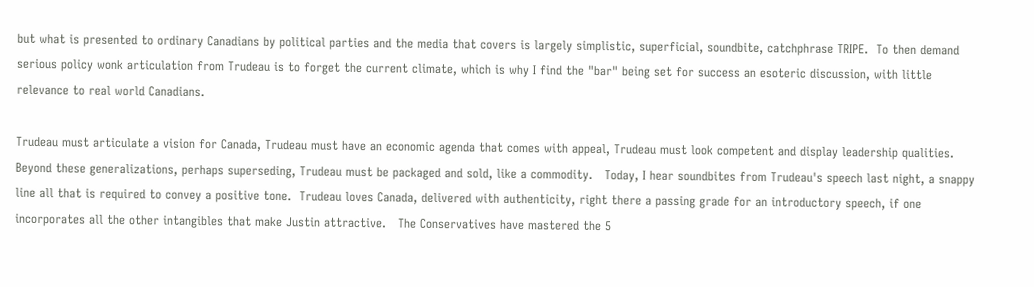but what is presented to ordinary Canadians by political parties and the media that covers is largely simplistic, superficial, soundbite, catchphrase TRIPE.  To then demand serious policy wonk articulation from Trudeau is to forget the current climate, which is why I find the "bar" being set for success an esoteric discussion, with little relevance to real world Canadians.

Trudeau must articulate a vision for Canada, Trudeau must have an economic agenda that comes with appeal, Trudeau must look competent and display leadership qualities.  Beyond these generalizations, perhaps superseding, Trudeau must be packaged and sold, like a commodity.   Today, I hear soundbites from Trudeau's speech last night, a snappy line all that is required to convey a positive tone.  Trudeau loves Canada, delivered with authenticity, right there a passing grade for an introductory speech, if one incorporates all the other intangibles that make Justin attractive.   The Conservatives have mastered the 5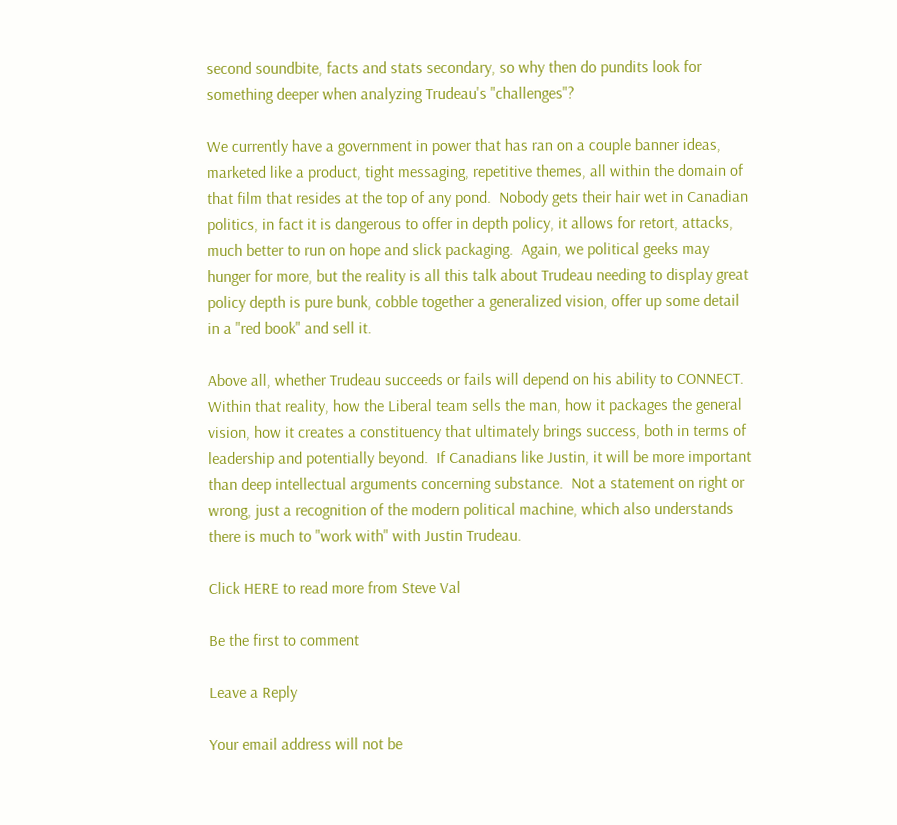second soundbite, facts and stats secondary, so why then do pundits look for something deeper when analyzing Trudeau's "challenges"?

We currently have a government in power that has ran on a couple banner ideas, marketed like a product, tight messaging, repetitive themes, all within the domain of that film that resides at the top of any pond.  Nobody gets their hair wet in Canadian politics, in fact it is dangerous to offer in depth policy, it allows for retort, attacks, much better to run on hope and slick packaging.  Again, we political geeks may hunger for more, but the reality is all this talk about Trudeau needing to display great policy depth is pure bunk, cobble together a generalized vision, offer up some detail in a "red book" and sell it.

Above all, whether Trudeau succeeds or fails will depend on his ability to CONNECT.  Within that reality, how the Liberal team sells the man, how it packages the general vision, how it creates a constituency that ultimately brings success, both in terms of leadership and potentially beyond.  If Canadians like Justin, it will be more important than deep intellectual arguments concerning substance.  Not a statement on right or wrong, just a recognition of the modern political machine, which also understands there is much to "work with" with Justin Trudeau.

Click HERE to read more from Steve Val

Be the first to comment

Leave a Reply

Your email address will not be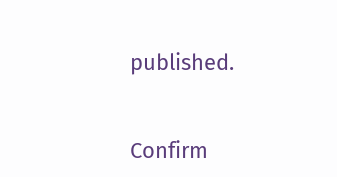published.


Confirm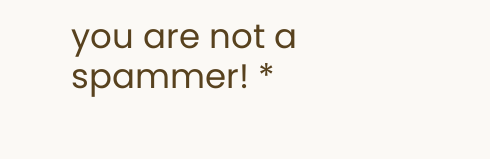you are not a spammer! *